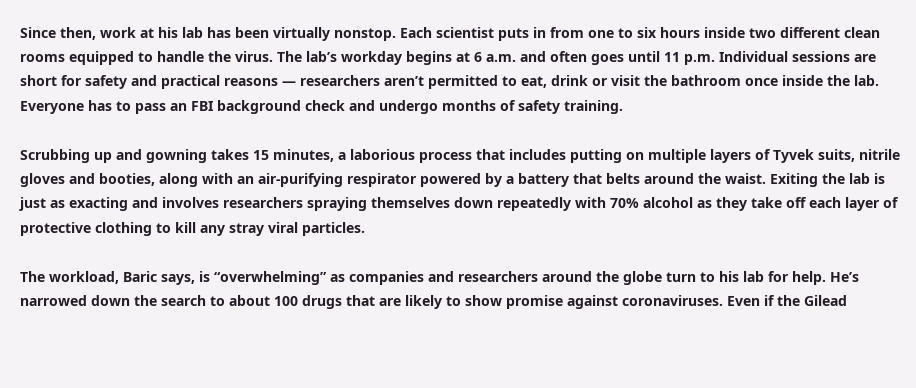Since then, work at his lab has been virtually nonstop. Each scientist puts in from one to six hours inside two different clean rooms equipped to handle the virus. The lab’s workday begins at 6 a.m. and often goes until 11 p.m. Individual sessions are short for safety and practical reasons — researchers aren’t permitted to eat, drink or visit the bathroom once inside the lab. Everyone has to pass an FBI background check and undergo months of safety training.

Scrubbing up and gowning takes 15 minutes, a laborious process that includes putting on multiple layers of Tyvek suits, nitrile gloves and booties, along with an air-purifying respirator powered by a battery that belts around the waist. Exiting the lab is just as exacting and involves researchers spraying themselves down repeatedly with 70% alcohol as they take off each layer of protective clothing to kill any stray viral particles.

The workload, Baric says, is “overwhelming” as companies and researchers around the globe turn to his lab for help. He’s narrowed down the search to about 100 drugs that are likely to show promise against coronaviruses. Even if the Gilead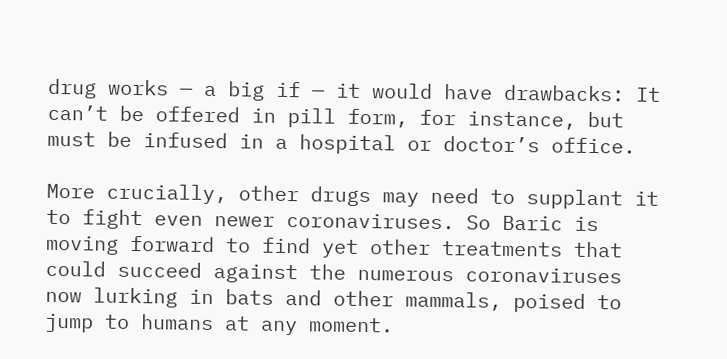drug works — a big if — it would have drawbacks: It can’t be offered in pill form, for instance, but must be infused in a hospital or doctor’s office.

More crucially, other drugs may need to supplant it to fight even newer coronaviruses. So Baric is moving forward to find yet other treatments that could succeed against the numerous coronaviruses now lurking in bats and other mammals, poised to jump to humans at any moment.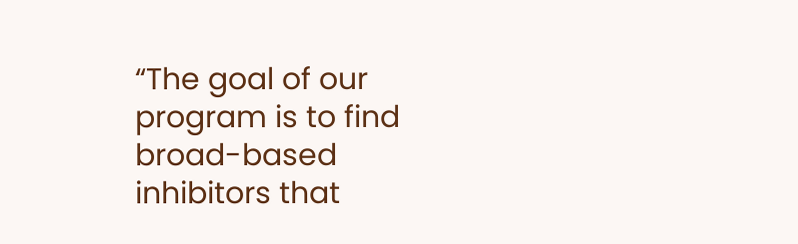“The goal of our program is to find broad-based inhibitors that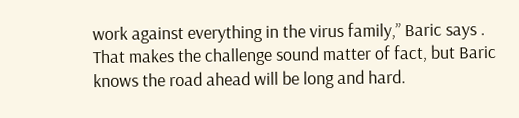work against everything in the virus family,” Baric says . That makes the challenge sound matter of fact, but Baric knows the road ahead will be long and hard.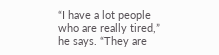“I have a lot people who are really tired,” he says. “They are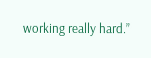working really hard.”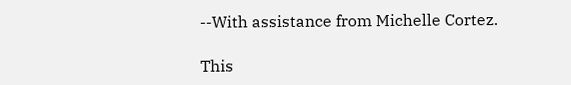--With assistance from Michelle Cortez.

This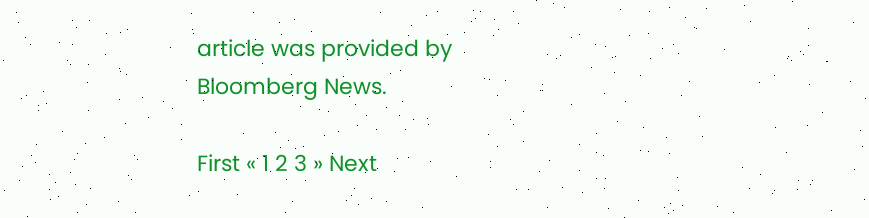article was provided by Bloomberg News.

First « 1 2 3 » Next